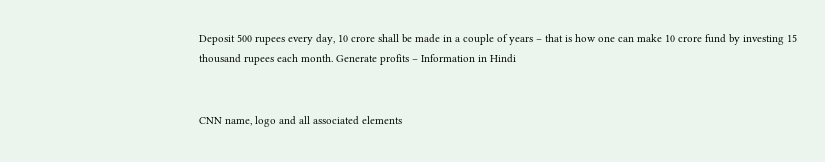Deposit 500 rupees every day, 10 crore shall be made in a couple of years – that is how one can make 10 crore fund by investing 15 thousand rupees each month. Generate profits – Information in Hindi


CNN name, logo and all associated elements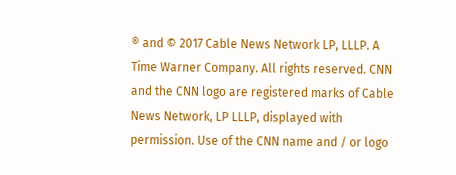® and © 2017 Cable News Network LP, LLLP. A Time Warner Company. All rights reserved. CNN and the CNN logo are registered marks of Cable News Network, LP LLLP, displayed with permission. Use of the CNN name and / or logo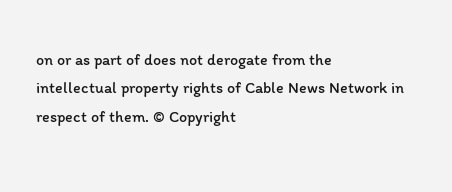on or as part of does not derogate from the intellectual property rights of Cable News Network in respect of them. © Copyright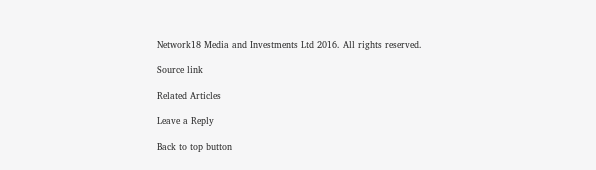Network18 Media and Investments Ltd 2016. All rights reserved.

Source link

Related Articles

Leave a Reply

Back to top button